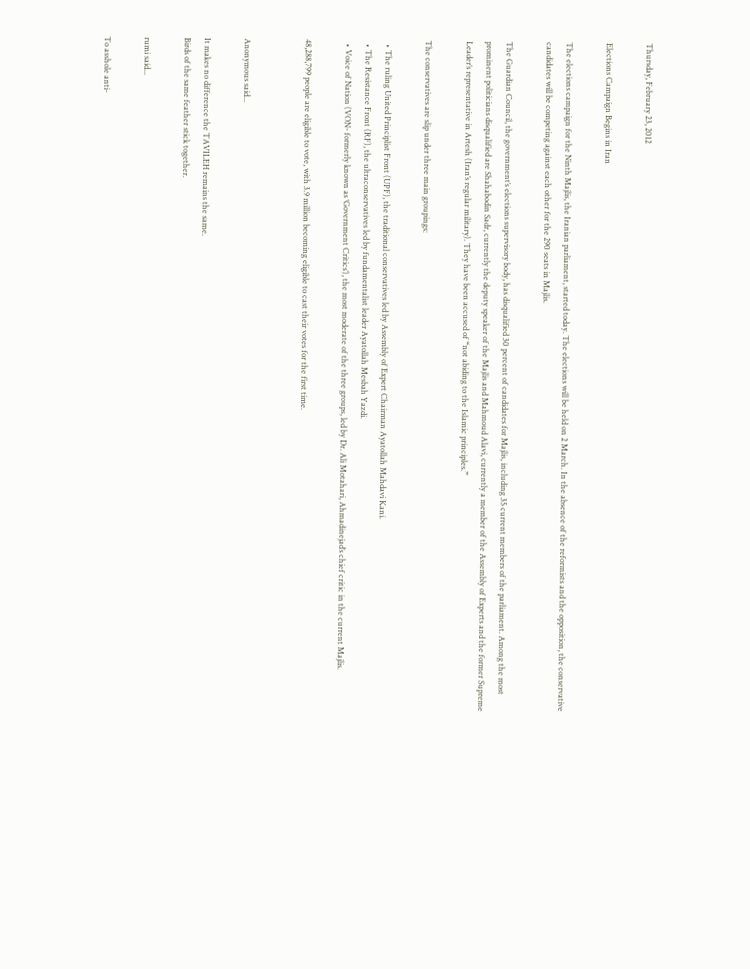Thursday, February 23, 2012

Elections Campaign Begins in Iran

The elections campaign for the Ninth Majlis, the Iranian parliament, started today. The elections will be held on 2 March. In the absence of the reformists and the opposition, the conservative candidates will be competing against each other for the 290 seats in Majlis.

The Guardian Council, the government’s elections supervisory body, has disqualified 30 percent of candidates for Majlis, including 35 current members of the parliament. Among the most prominent politicians disqualified are Shahabodin Sadr, currently the deputy speaker of the Majlis and Mahmoud Alavi, currently a member of the Assembly of Experts and the former Supreme Leader’s representative in Artesh (Iran’s regular military). They have been accused of “not abiding to the Islamic principles.”

The conservatives are slip under three main groupings:

  • The ruling United Principlist Front (UPF), the traditional conservatives led by Assembly of Expert Chairman Ayatollah Mahdavi Kani.
  • The Resistance Front (RF), the ultraconservatives led by fundamentalist leader Ayatollah Mesbah Yazdi.
  • Voice of Nation (VON- formerly known as ‘Government Critics’), the most moderate of the three groups, led by Dr. Ali Motahari, Ahmadinejad’s chief critic in the current Majlis.

48,288,799 people are eligible to vote, with 3.9 million becoming eligible to cast their votes for the first time.


Anonymous said...

It makes no difference the TAVILEH remains the same.
Birds of the same feather stick together.

rumi said...

To asshole anti-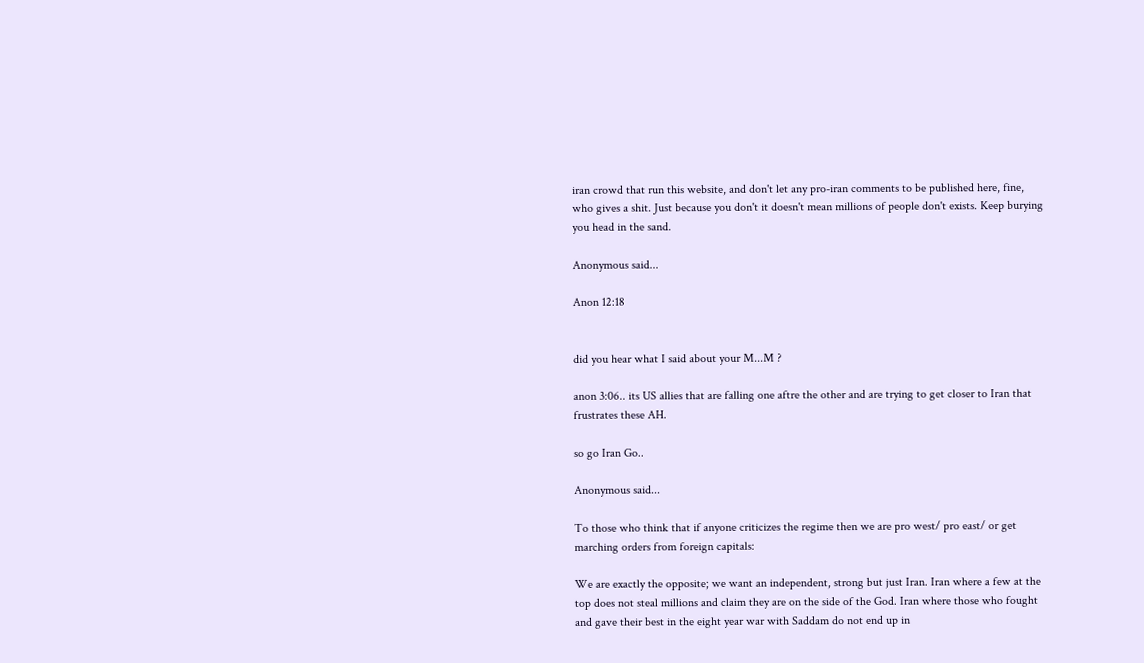iran crowd that run this website, and don't let any pro-iran comments to be published here, fine, who gives a shit. Just because you don't it doesn't mean millions of people don't exists. Keep burying you head in the sand.

Anonymous said...

Anon 12:18


did you hear what I said about your M...M ?

anon 3:06.. its US allies that are falling one aftre the other and are trying to get closer to Iran that frustrates these AH.

so go Iran Go..

Anonymous said...

To those who think that if anyone criticizes the regime then we are pro west/ pro east/ or get marching orders from foreign capitals:

We are exactly the opposite; we want an independent, strong but just Iran. Iran where a few at the top does not steal millions and claim they are on the side of the God. Iran where those who fought and gave their best in the eight year war with Saddam do not end up in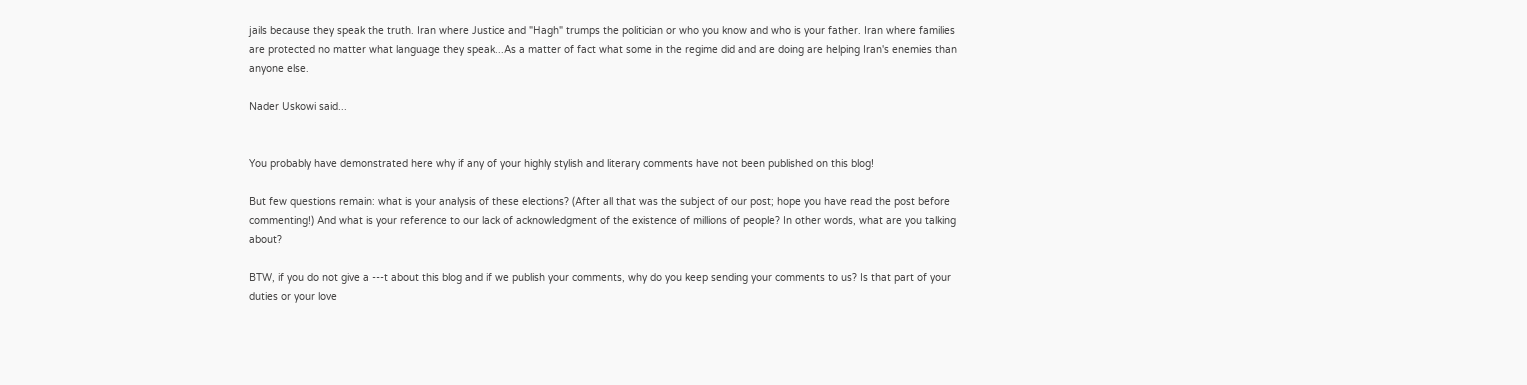jails because they speak the truth. Iran where Justice and "Hagh" trumps the politician or who you know and who is your father. Iran where families are protected no matter what language they speak...As a matter of fact what some in the regime did and are doing are helping Iran's enemies than anyone else.

Nader Uskowi said...


You probably have demonstrated here why if any of your highly stylish and literary comments have not been published on this blog!

But few questions remain: what is your analysis of these elections? (After all that was the subject of our post; hope you have read the post before commenting!) And what is your reference to our lack of acknowledgment of the existence of millions of people? In other words, what are you talking about?

BTW, if you do not give a ---t about this blog and if we publish your comments, why do you keep sending your comments to us? Is that part of your duties or your love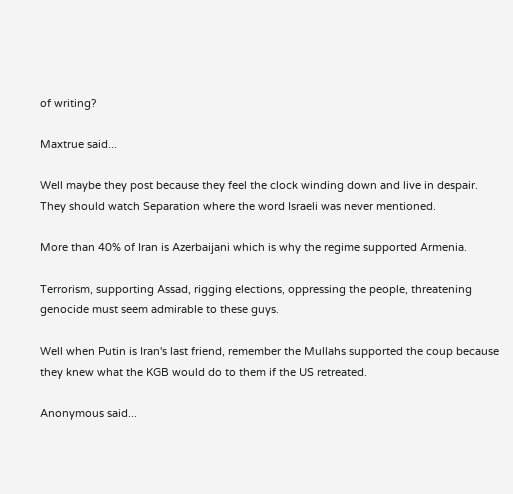of writing?

Maxtrue said...

Well maybe they post because they feel the clock winding down and live in despair. They should watch Separation where the word Israeli was never mentioned.

More than 40% of Iran is Azerbaijani which is why the regime supported Armenia.

Terrorism, supporting Assad, rigging elections, oppressing the people, threatening genocide must seem admirable to these guys.

Well when Putin is Iran's last friend, remember the Mullahs supported the coup because they knew what the KGB would do to them if the US retreated.

Anonymous said...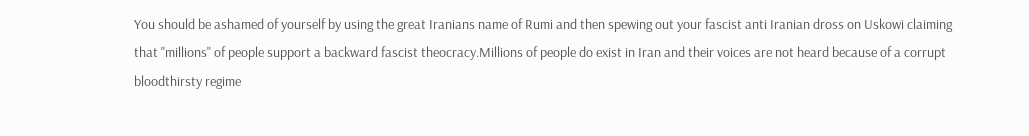You should be ashamed of yourself by using the great Iranians name of Rumi and then spewing out your fascist anti Iranian dross on Uskowi claiming that "millions" of people support a backward fascist theocracy.Millions of people do exist in Iran and their voices are not heard because of a corrupt bloodthirsty regime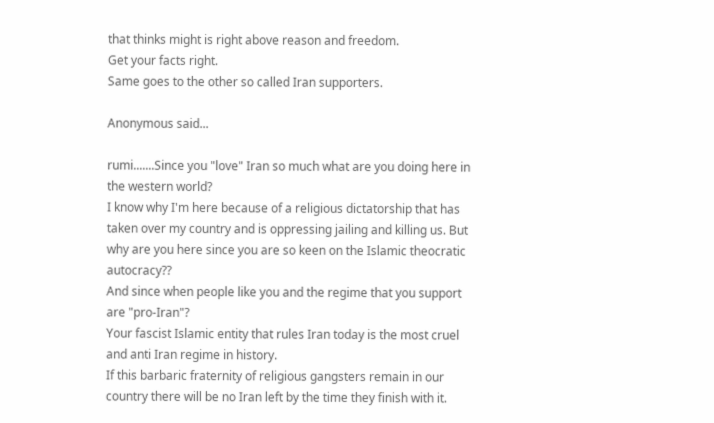that thinks might is right above reason and freedom.
Get your facts right.
Same goes to the other so called Iran supporters.

Anonymous said...

rumi.......Since you "love" Iran so much what are you doing here in the western world?
I know why I'm here because of a religious dictatorship that has taken over my country and is oppressing jailing and killing us. But why are you here since you are so keen on the Islamic theocratic autocracy??
And since when people like you and the regime that you support are "pro-Iran"?
Your fascist Islamic entity that rules Iran today is the most cruel and anti Iran regime in history.
If this barbaric fraternity of religious gangsters remain in our country there will be no Iran left by the time they finish with it.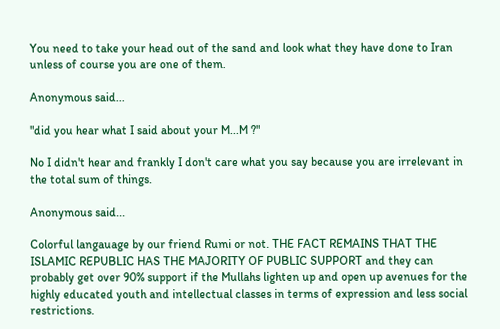You need to take your head out of the sand and look what they have done to Iran unless of course you are one of them.

Anonymous said...

"did you hear what I said about your M...M ?"

No I didn't hear and frankly I don't care what you say because you are irrelevant in the total sum of things.

Anonymous said...

Colorful langauage by our friend Rumi or not. THE FACT REMAINS THAT THE ISLAMIC REPUBLIC HAS THE MAJORITY OF PUBLIC SUPPORT and they can probably get over 90% support if the Mullahs lighten up and open up avenues for the highly educated youth and intellectual classes in terms of expression and less social restrictions.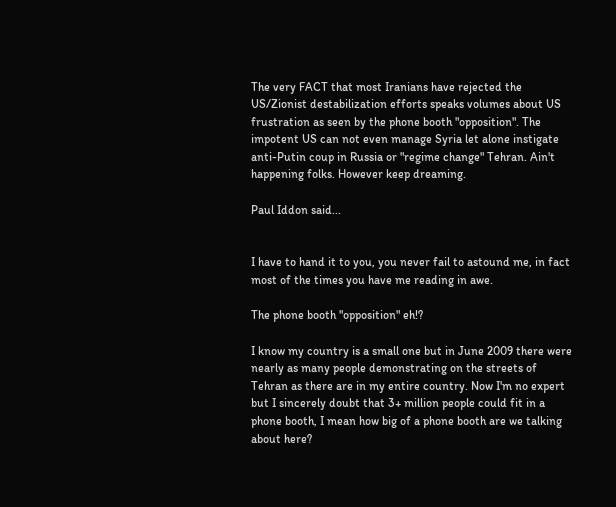The very FACT that most Iranians have rejected the US/Zionist destabilization efforts speaks volumes about US frustration as seen by the phone booth "opposition". The impotent US can not even manage Syria let alone instigate anti-Putin coup in Russia or "regime change" Tehran. Ain't happening folks. However keep dreaming.

Paul Iddon said...


I have to hand it to you, you never fail to astound me, in fact most of the times you have me reading in awe.

The phone booth "opposition" eh!?

I know my country is a small one but in June 2009 there were nearly as many people demonstrating on the streets of Tehran as there are in my entire country. Now I'm no expert but I sincerely doubt that 3+ million people could fit in a phone booth, I mean how big of a phone booth are we talking about here?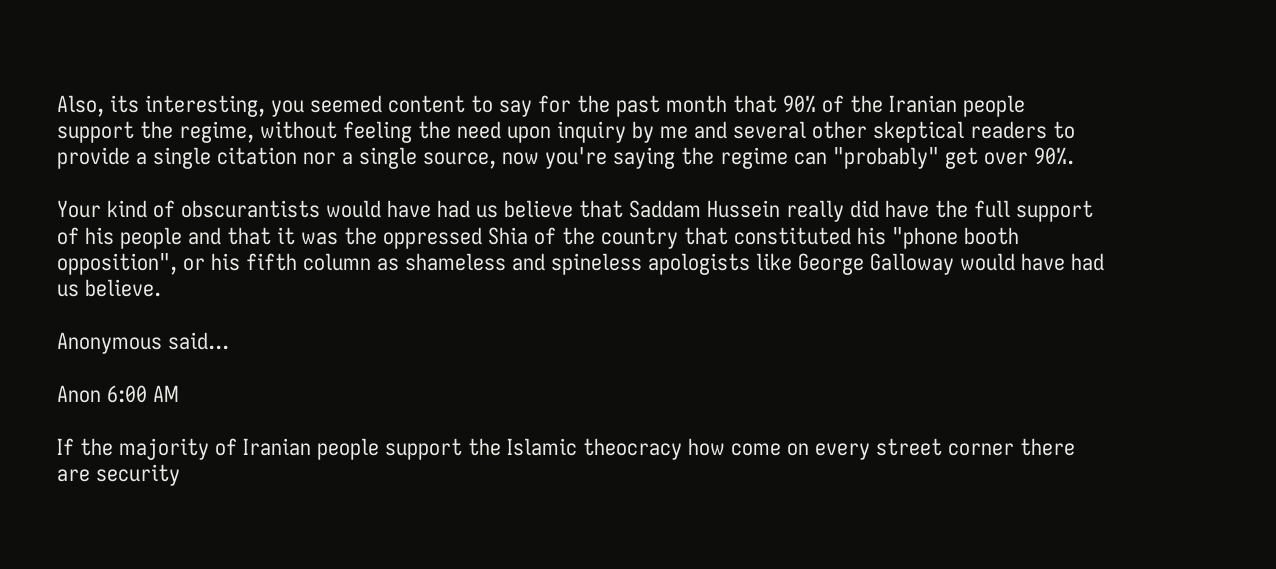Also, its interesting, you seemed content to say for the past month that 90% of the Iranian people support the regime, without feeling the need upon inquiry by me and several other skeptical readers to provide a single citation nor a single source, now you're saying the regime can "probably" get over 90%.

Your kind of obscurantists would have had us believe that Saddam Hussein really did have the full support of his people and that it was the oppressed Shia of the country that constituted his "phone booth opposition", or his fifth column as shameless and spineless apologists like George Galloway would have had us believe.

Anonymous said...

Anon 6:00 AM

If the majority of Iranian people support the Islamic theocracy how come on every street corner there are security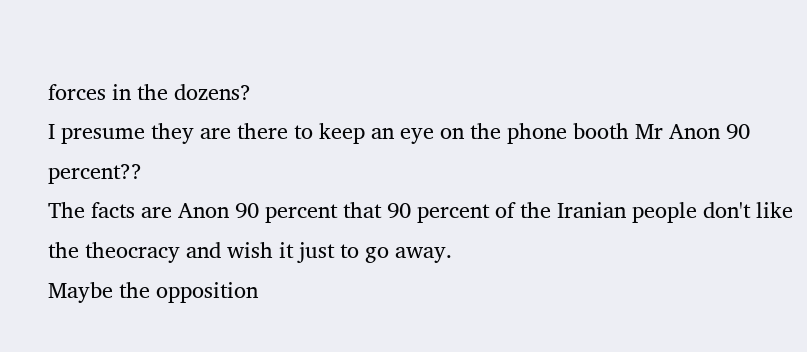forces in the dozens?
I presume they are there to keep an eye on the phone booth Mr Anon 90 percent??
The facts are Anon 90 percent that 90 percent of the Iranian people don't like the theocracy and wish it just to go away.
Maybe the opposition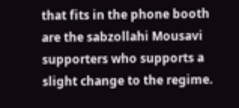that fits in the phone booth are the sabzollahi Mousavi supporters who supports a slight change to the regime.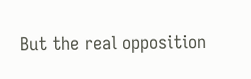But the real opposition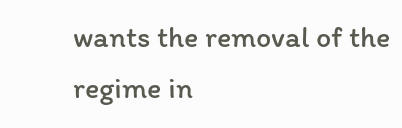wants the removal of the regime in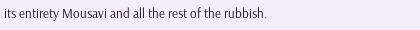its entirety Mousavi and all the rest of the rubbish.